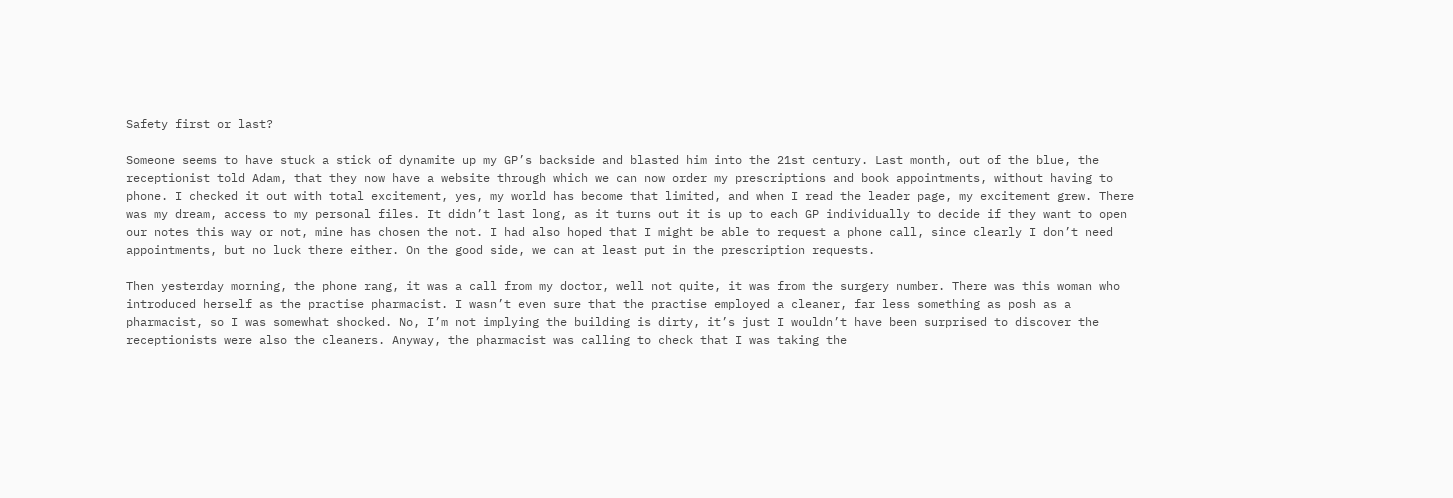Safety first or last?

Someone seems to have stuck a stick of dynamite up my GP’s backside and blasted him into the 21st century. Last month, out of the blue, the receptionist told Adam, that they now have a website through which we can now order my prescriptions and book appointments, without having to phone. I checked it out with total excitement, yes, my world has become that limited, and when I read the leader page, my excitement grew. There was my dream, access to my personal files. It didn’t last long, as it turns out it is up to each GP individually to decide if they want to open our notes this way or not, mine has chosen the not. I had also hoped that I might be able to request a phone call, since clearly I don’t need appointments, but no luck there either. On the good side, we can at least put in the prescription requests.

Then yesterday morning, the phone rang, it was a call from my doctor, well not quite, it was from the surgery number. There was this woman who introduced herself as the practise pharmacist. I wasn’t even sure that the practise employed a cleaner, far less something as posh as a pharmacist, so I was somewhat shocked. No, I’m not implying the building is dirty, it’s just I wouldn’t have been surprised to discover the receptionists were also the cleaners. Anyway, the pharmacist was calling to check that I was taking the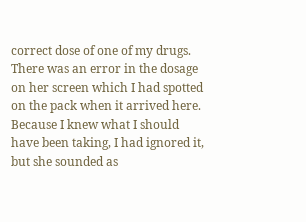correct dose of one of my drugs. There was an error in the dosage on her screen which I had spotted on the pack when it arrived here. Because I knew what I should have been taking, I had ignored it, but she sounded as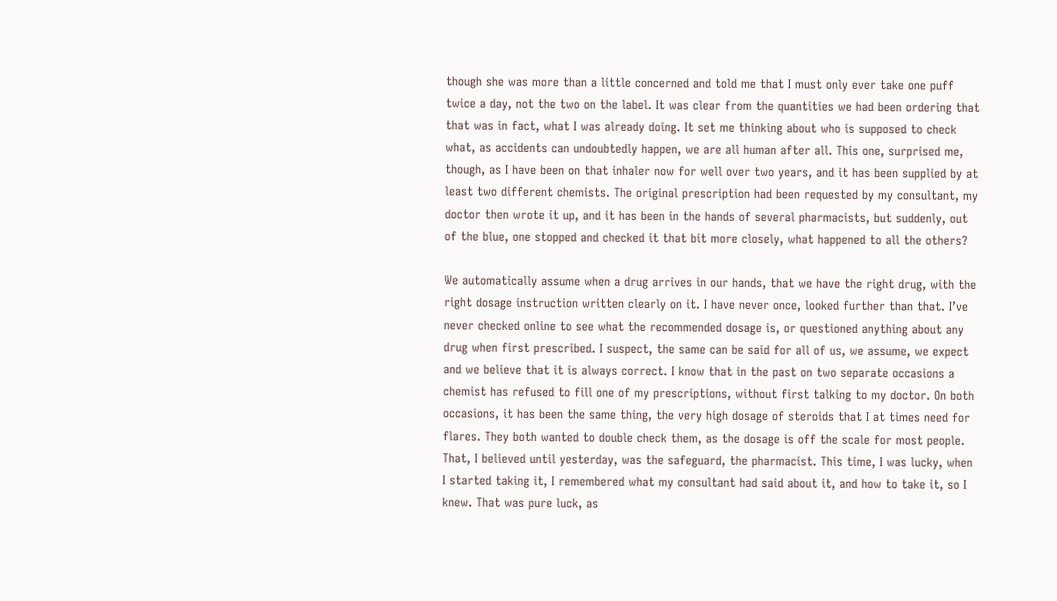though she was more than a little concerned and told me that I must only ever take one puff twice a day, not the two on the label. It was clear from the quantities we had been ordering that that was in fact, what I was already doing. It set me thinking about who is supposed to check what, as accidents can undoubtedly happen, we are all human after all. This one, surprised me, though, as I have been on that inhaler now for well over two years, and it has been supplied by at least two different chemists. The original prescription had been requested by my consultant, my doctor then wrote it up, and it has been in the hands of several pharmacists, but suddenly, out of the blue, one stopped and checked it that bit more closely, what happened to all the others?

We automatically assume when a drug arrives in our hands, that we have the right drug, with the right dosage instruction written clearly on it. I have never once, looked further than that. I’ve never checked online to see what the recommended dosage is, or questioned anything about any drug when first prescribed. I suspect, the same can be said for all of us, we assume, we expect and we believe that it is always correct. I know that in the past on two separate occasions a chemist has refused to fill one of my prescriptions, without first talking to my doctor. On both occasions, it has been the same thing, the very high dosage of steroids that I at times need for flares. They both wanted to double check them, as the dosage is off the scale for most people. That, I believed until yesterday, was the safeguard, the pharmacist. This time, I was lucky, when I started taking it, I remembered what my consultant had said about it, and how to take it, so I knew. That was pure luck, as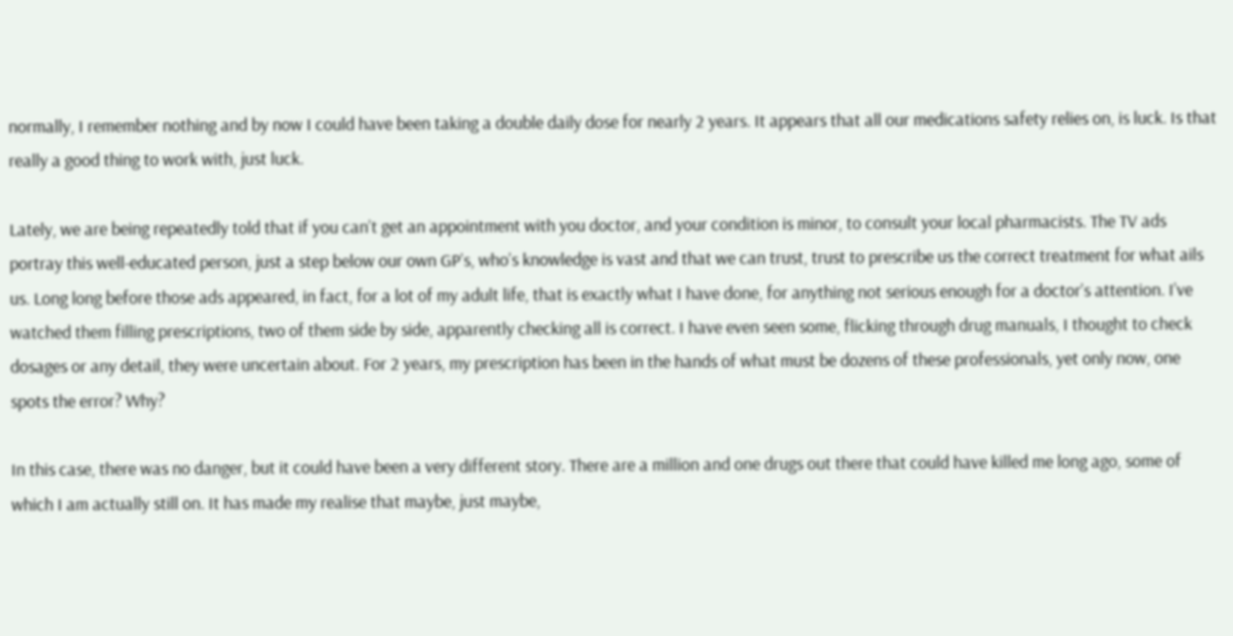normally, I remember nothing and by now I could have been taking a double daily dose for nearly 2 years. It appears that all our medications safety relies on, is luck. Is that really a good thing to work with, just luck.

Lately, we are being repeatedly told that if you can’t get an appointment with you doctor, and your condition is minor, to consult your local pharmacists. The TV ads portray this well-educated person, just a step below our own GP’s, who’s knowledge is vast and that we can trust, trust to prescribe us the correct treatment for what ails us. Long long before those ads appeared, in fact, for a lot of my adult life, that is exactly what I have done, for anything not serious enough for a doctor’s attention. I’ve watched them filling prescriptions, two of them side by side, apparently checking all is correct. I have even seen some, flicking through drug manuals, I thought to check dosages or any detail, they were uncertain about. For 2 years, my prescription has been in the hands of what must be dozens of these professionals, yet only now, one spots the error? Why?

In this case, there was no danger, but it could have been a very different story. There are a million and one drugs out there that could have killed me long ago, some of which I am actually still on. It has made my realise that maybe, just maybe,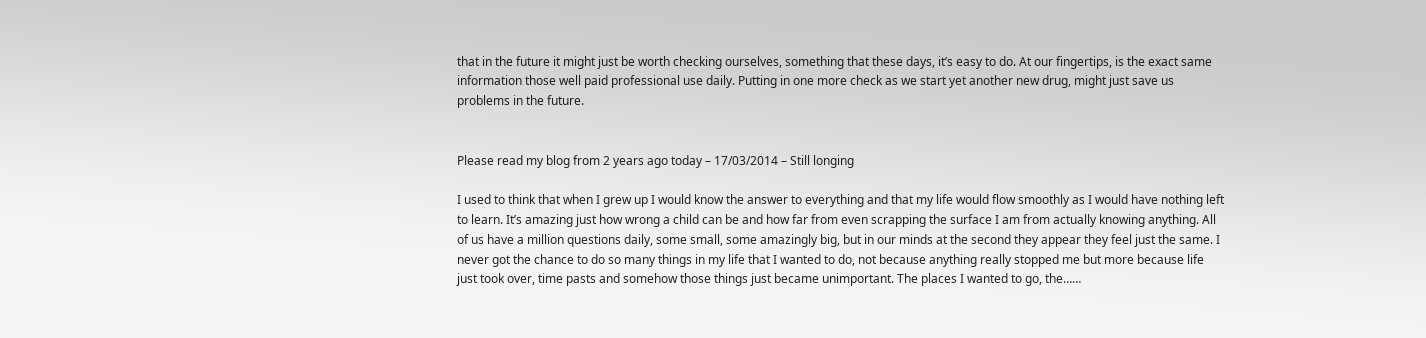that in the future it might just be worth checking ourselves, something that these days, it’s easy to do. At our fingertips, is the exact same information those well paid professional use daily. Putting in one more check as we start yet another new drug, might just save us problems in the future.


Please read my blog from 2 years ago today – 17/03/2014 – Still longing

I used to think that when I grew up I would know the answer to everything and that my life would flow smoothly as I would have nothing left to learn. It’s amazing just how wrong a child can be and how far from even scrapping the surface I am from actually knowing anything. All of us have a million questions daily, some small, some amazingly big, but in our minds at the second they appear they feel just the same. I never got the chance to do so many things in my life that I wanted to do, not because anything really stopped me but more because life just took over, time pasts and somehow those things just became unimportant. The places I wanted to go, the……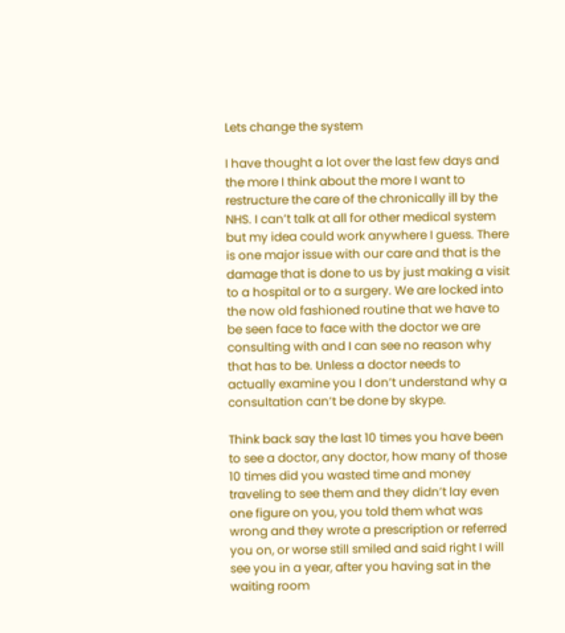Lets change the system

I have thought a lot over the last few days and the more I think about the more I want to restructure the care of the chronically ill by the NHS. I can’t talk at all for other medical system but my idea could work anywhere I guess. There is one major issue with our care and that is the damage that is done to us by just making a visit to a hospital or to a surgery. We are locked into the now old fashioned routine that we have to be seen face to face with the doctor we are consulting with and I can see no reason why that has to be. Unless a doctor needs to actually examine you I don’t understand why a consultation can’t be done by skype.

Think back say the last 10 times you have been to see a doctor, any doctor, how many of those 10 times did you wasted time and money traveling to see them and they didn’t lay even one figure on you, you told them what was wrong and they wrote a prescription or referred you on, or worse still smiled and said right I will see you in a year, after you having sat in the waiting room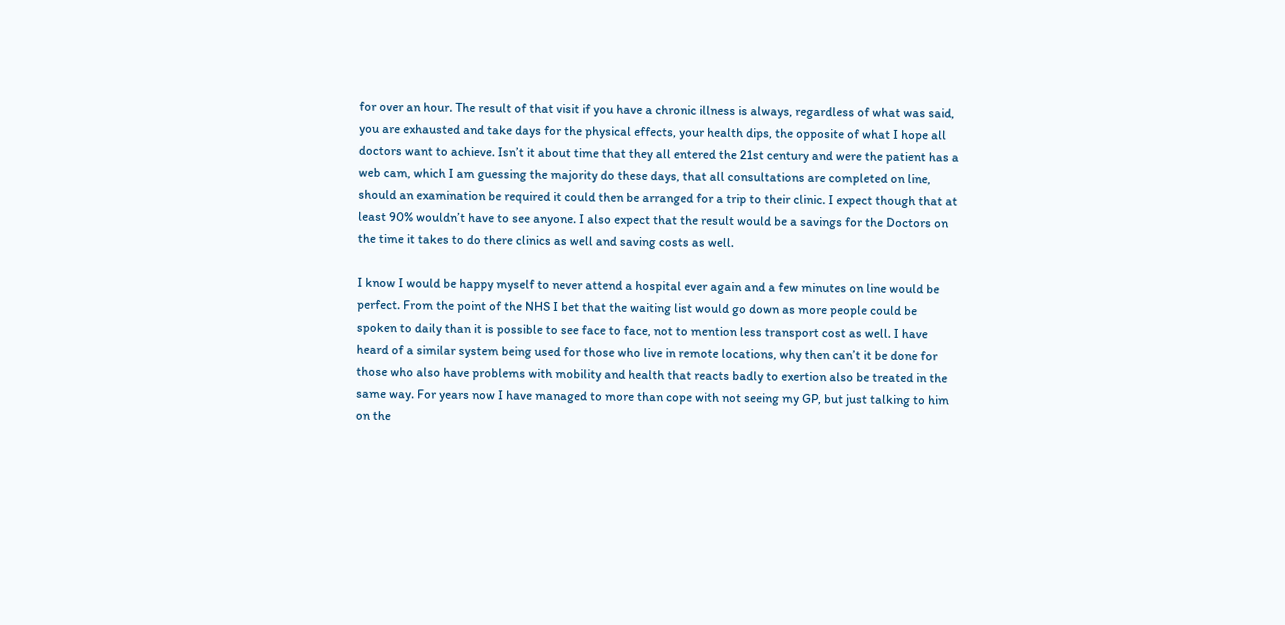for over an hour. The result of that visit if you have a chronic illness is always, regardless of what was said, you are exhausted and take days for the physical effects, your health dips, the opposite of what I hope all doctors want to achieve. Isn’t it about time that they all entered the 21st century and were the patient has a web cam, which I am guessing the majority do these days, that all consultations are completed on line, should an examination be required it could then be arranged for a trip to their clinic. I expect though that at least 90% wouldn’t have to see anyone. I also expect that the result would be a savings for the Doctors on the time it takes to do there clinics as well and saving costs as well.

I know I would be happy myself to never attend a hospital ever again and a few minutes on line would be perfect. From the point of the NHS I bet that the waiting list would go down as more people could be spoken to daily than it is possible to see face to face, not to mention less transport cost as well. I have heard of a similar system being used for those who live in remote locations, why then can’t it be done for those who also have problems with mobility and health that reacts badly to exertion also be treated in the same way. For years now I have managed to more than cope with not seeing my GP, but just talking to him on the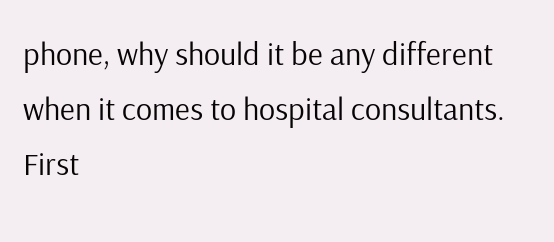phone, why should it be any different when it comes to hospital consultants. First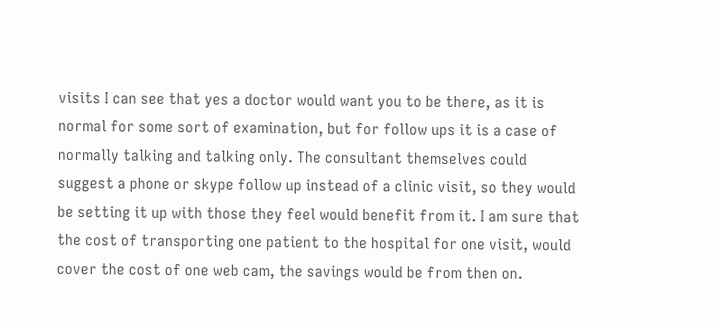visits I can see that yes a doctor would want you to be there, as it is normal for some sort of examination, but for follow ups it is a case of normally talking and talking only. The consultant themselves could suggest a phone or skype follow up instead of a clinic visit, so they would be setting it up with those they feel would benefit from it. I am sure that the cost of transporting one patient to the hospital for one visit, would cover the cost of one web cam, the savings would be from then on.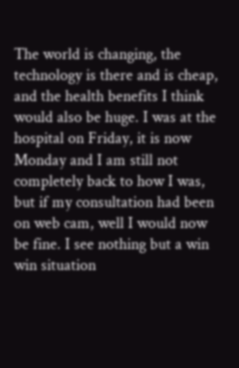The world is changing, the technology is there and is cheap, and the health benefits I think would also be huge. I was at the hospital on Friday, it is now Monday and I am still not completely back to how I was, but if my consultation had been on web cam, well I would now be fine. I see nothing but a win win situation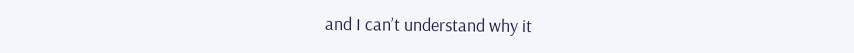and I can’t understand why it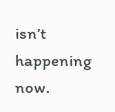isn’t happening now.